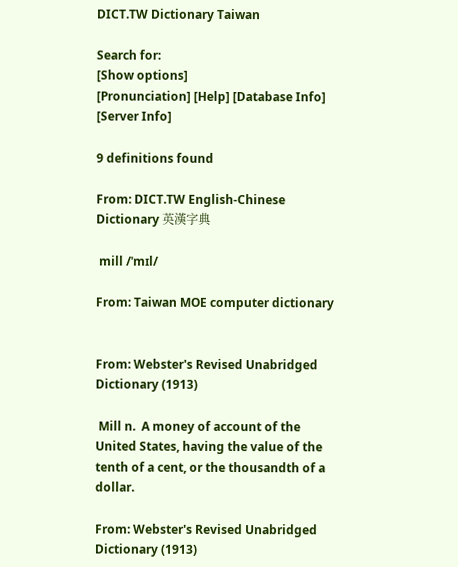DICT.TW Dictionary Taiwan

Search for:
[Show options]
[Pronunciation] [Help] [Database Info] [Server Info]

9 definitions found

From: DICT.TW English-Chinese Dictionary 英漢字典

 mill /ˈmɪl/

From: Taiwan MOE computer dictionary


From: Webster's Revised Unabridged Dictionary (1913)

 Mill n.  A money of account of the United States, having the value of the tenth of a cent, or the thousandth of a dollar.

From: Webster's Revised Unabridged Dictionary (1913)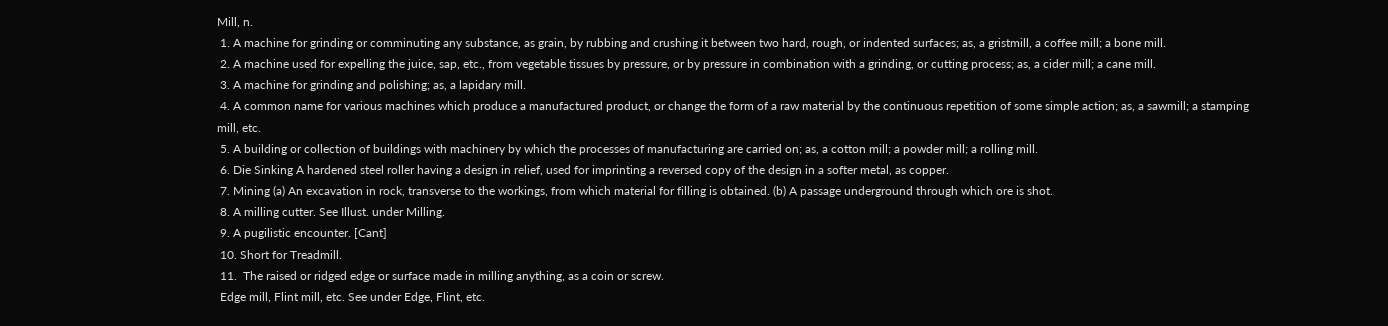Mill, n.
 1. A machine for grinding or comminuting any substance, as grain, by rubbing and crushing it between two hard, rough, or indented surfaces; as, a gristmill, a coffee mill; a bone mill.
 2. A machine used for expelling the juice, sap, etc., from vegetable tissues by pressure, or by pressure in combination with a grinding, or cutting process; as, a cider mill; a cane mill.
 3. A machine for grinding and polishing; as, a lapidary mill.
 4. A common name for various machines which produce a manufactured product, or change the form of a raw material by the continuous repetition of some simple action; as, a sawmill; a stamping mill, etc.
 5. A building or collection of buildings with machinery by which the processes of manufacturing are carried on; as, a cotton mill; a powder mill; a rolling mill.
 6. Die Sinking A hardened steel roller having a design in relief, used for imprinting a reversed copy of the design in a softer metal, as copper.
 7. Mining (a) An excavation in rock, transverse to the workings, from which material for filling is obtained. (b) A passage underground through which ore is shot.
 8. A milling cutter. See Illust. under Milling.
 9. A pugilistic encounter. [Cant]
 10. Short for Treadmill.
 11.  The raised or ridged edge or surface made in milling anything, as a coin or screw.
 Edge mill, Flint mill, etc. See under Edge, Flint, etc.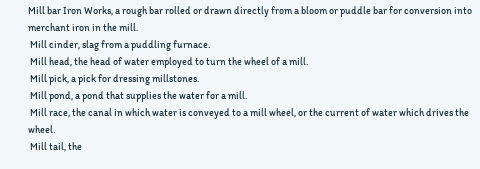Mill bar Iron Works, a rough bar rolled or drawn directly from a bloom or puddle bar for conversion into merchant iron in the mill.
 Mill cinder, slag from a puddling furnace.
 Mill head, the head of water employed to turn the wheel of a mill.
 Mill pick, a pick for dressing millstones.
 Mill pond, a pond that supplies the water for a mill.
 Mill race, the canal in which water is conveyed to a mill wheel, or the current of water which drives the wheel.
 Mill tail, the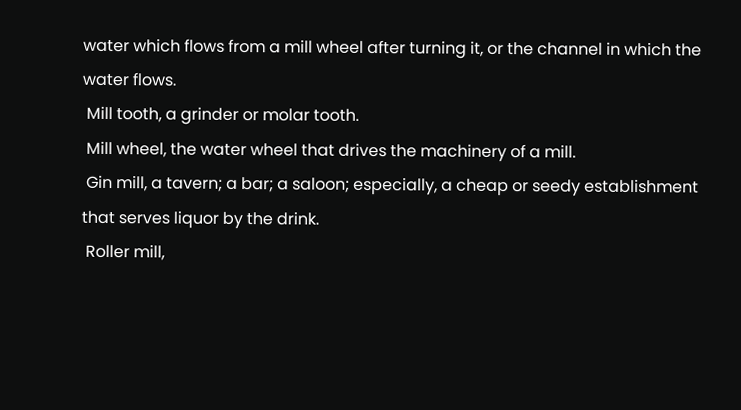water which flows from a mill wheel after turning it, or the channel in which the water flows.
 Mill tooth, a grinder or molar tooth.
 Mill wheel, the water wheel that drives the machinery of a mill.
 Gin mill, a tavern; a bar; a saloon; especially, a cheap or seedy establishment that serves liquor by the drink.
 Roller mill,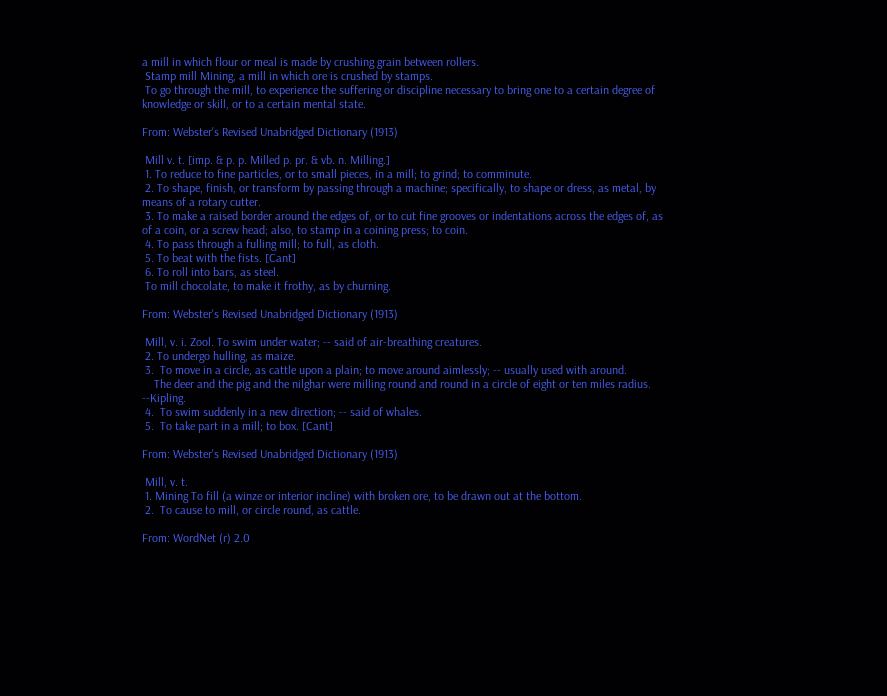a mill in which flour or meal is made by crushing grain between rollers.
 Stamp mill Mining, a mill in which ore is crushed by stamps.
 To go through the mill, to experience the suffering or discipline necessary to bring one to a certain degree of knowledge or skill, or to a certain mental state.

From: Webster's Revised Unabridged Dictionary (1913)

 Mill v. t. [imp. & p. p. Milled p. pr. & vb. n. Milling.]
 1. To reduce to fine particles, or to small pieces, in a mill; to grind; to comminute.
 2. To shape, finish, or transform by passing through a machine; specifically, to shape or dress, as metal, by means of a rotary cutter.
 3. To make a raised border around the edges of, or to cut fine grooves or indentations across the edges of, as of a coin, or a screw head; also, to stamp in a coining press; to coin.
 4. To pass through a fulling mill; to full, as cloth.
 5. To beat with the fists. [Cant]
 6. To roll into bars, as steel.
 To mill chocolate, to make it frothy, as by churning.

From: Webster's Revised Unabridged Dictionary (1913)

 Mill, v. i. Zool. To swim under water; -- said of air-breathing creatures.
 2. To undergo hulling, as maize.
 3.  To move in a circle, as cattle upon a plain; to move around aimlessly; -- usually used with around.
    The deer and the pig and the nilghar were milling round and round in a circle of eight or ten miles radius.    --Kipling.
 4.  To swim suddenly in a new direction; -- said of whales.
 5.  To take part in a mill; to box. [Cant]

From: Webster's Revised Unabridged Dictionary (1913)

 Mill, v. t.
 1. Mining To fill (a winze or interior incline) with broken ore, to be drawn out at the bottom.
 2.  To cause to mill, or circle round, as cattle.

From: WordNet (r) 2.0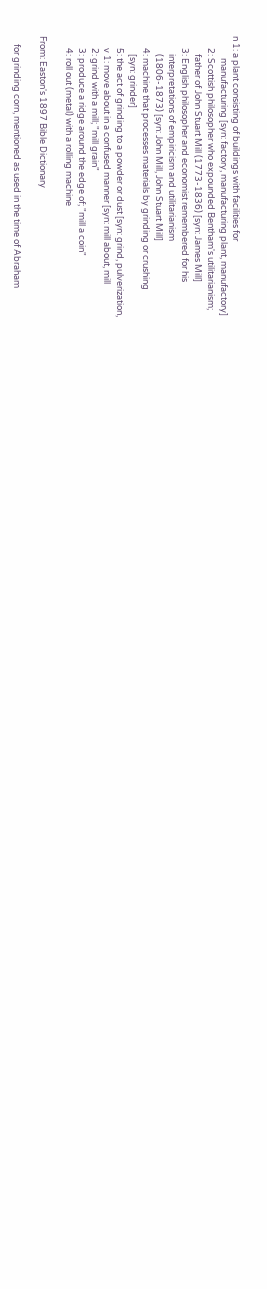n 1: a plant consisting of buildings with facilities for
           manufacturing [syn: factory, manufacturing plant, manufactory]
      2: Scottish philosopher who expounded Bentham's utilitarianism;
         father of John Stuart Mill (1773-1836) [syn: James Mill]
      3: English philosopher and economist remembered for his
         interpretations of empiricism and utilitarianism
         (1806-1873) [syn: John Mill, John Stuart Mill]
      4: machine that processes materials by grinding or crushing
         [syn: grinder]
      5: the act of grinding to a powder or dust [syn: grind, pulverization,
      v 1: move about in a confused manner [syn: mill about, mill
      2: grind with a mill; "mill grain"
      3: produce a ridge around the edge of; "mill a coin"
      4: roll out (metal) with a rolling machine

From: Easton's 1897 Bible Dictionary

    for grinding corn, mentioned as used in the time of Abraham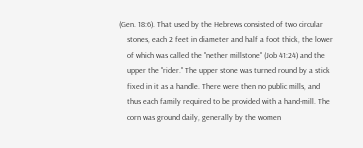(Gen. 18:6). That used by the Hebrews consisted of two circular
    stones, each 2 feet in diameter and half a foot thick, the lower
    of which was called the "nether millstone" (Job 41:24) and the
    upper the "rider." The upper stone was turned round by a stick
    fixed in it as a handle. There were then no public mills, and
    thus each family required to be provided with a hand-mill. The
    corn was ground daily, generally by the women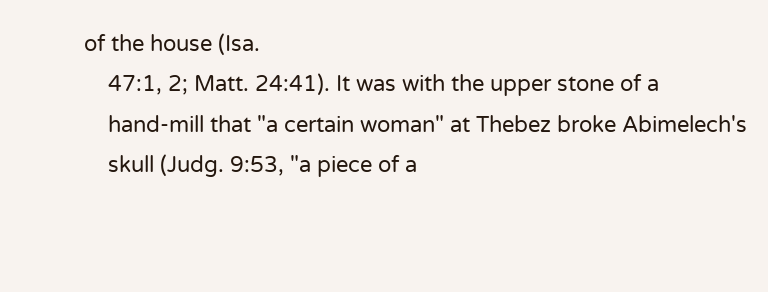of the house (Isa.
    47:1, 2; Matt. 24:41). It was with the upper stone of a
    hand-mill that "a certain woman" at Thebez broke Abimelech's
    skull (Judg. 9:53, "a piece of a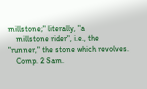millstone;" literally, "a
    millstone rider", i.e., the "runner," the stone which revolves.
    Comp. 2 Sam.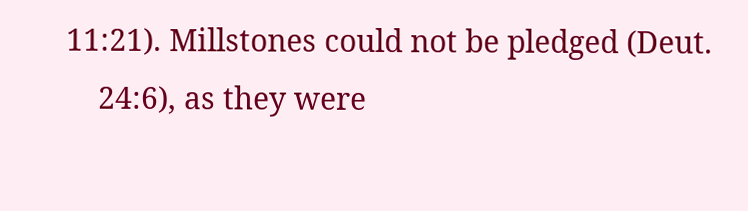11:21). Millstones could not be pledged (Deut.
    24:6), as they were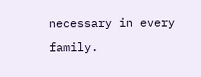necessary in every family.